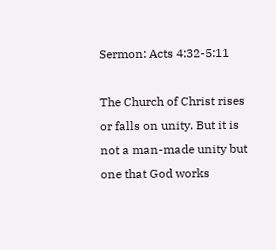Sermon: Acts 4:32-5:11

The Church of Christ rises or falls on unity. But it is not a man-made unity but one that God works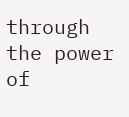through the power of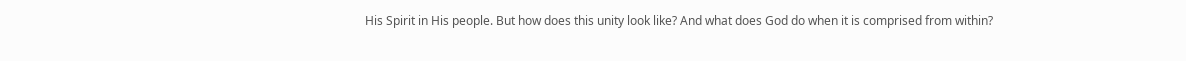His Spirit in His people. But how does this unity look like? And what does God do when it is comprised from within?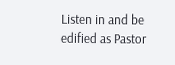Listen in and be edified as Pastor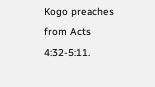Kogo preaches from Acts 4:32-5:11.